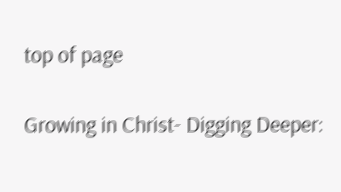top of page

Growing in Christ- Digging Deeper: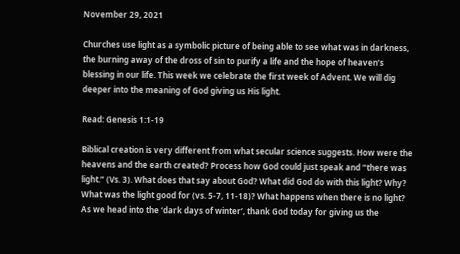November 29, 2021

Churches use light as a symbolic picture of being able to see what was in darkness, the burning away of the dross of sin to purify a life and the hope of heaven’s blessing in our life. This week we celebrate the first week of Advent. We will dig deeper into the meaning of God giving us His light.

Read: Genesis 1:1-19

Biblical creation is very different from what secular science suggests. How were the heavens and the earth created? Process how God could just speak and “there was light.” (Vs. 3). What does that say about God? What did God do with this light? Why? What was the light good for (vs. 5-7, 11-18)? What happens when there is no light? As we head into the ‘dark days of winter’, thank God today for giving us the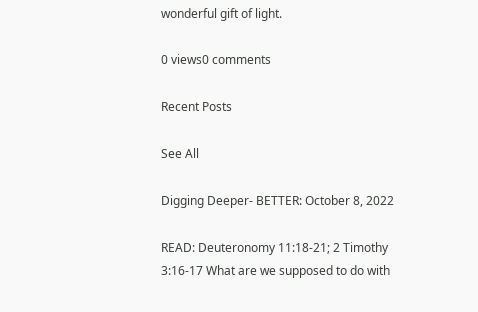wonderful gift of light.

0 views0 comments

Recent Posts

See All

Digging Deeper- BETTER: October 8, 2022

READ: Deuteronomy 11:18-21; 2 Timothy 3:16-17 What are we supposed to do with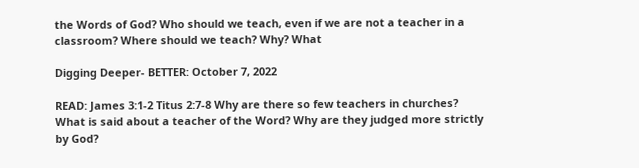the Words of God? Who should we teach, even if we are not a teacher in a classroom? Where should we teach? Why? What

Digging Deeper- BETTER: October 7, 2022

READ: James 3:1-2 Titus 2:7-8 Why are there so few teachers in churches? What is said about a teacher of the Word? Why are they judged more strictly by God?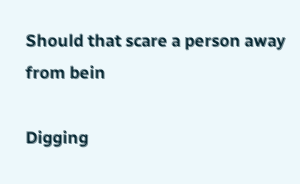Should that scare a person away from bein

Digging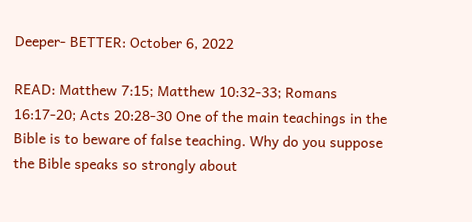Deeper- BETTER: October 6, 2022

READ: Matthew 7:15; Matthew 10:32-33; Romans 16:17-20; Acts 20:28-30 One of the main teachings in the Bible is to beware of false teaching. Why do you suppose the Bible speaks so strongly about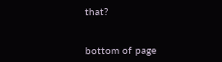that?


bottom of page